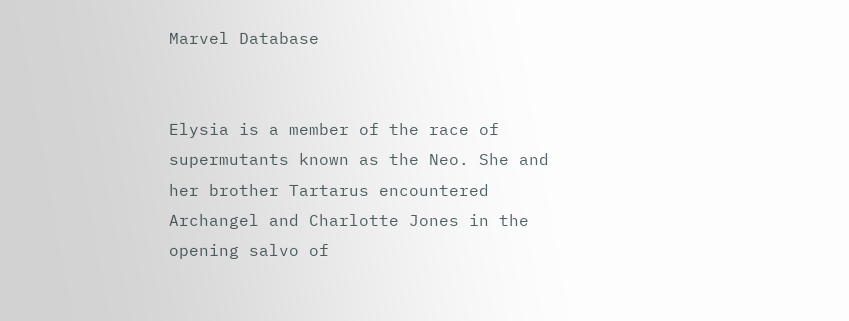Marvel Database


Elysia is a member of the race of supermutants known as the Neo. She and her brother Tartarus encountered Archangel and Charlotte Jones in the opening salvo of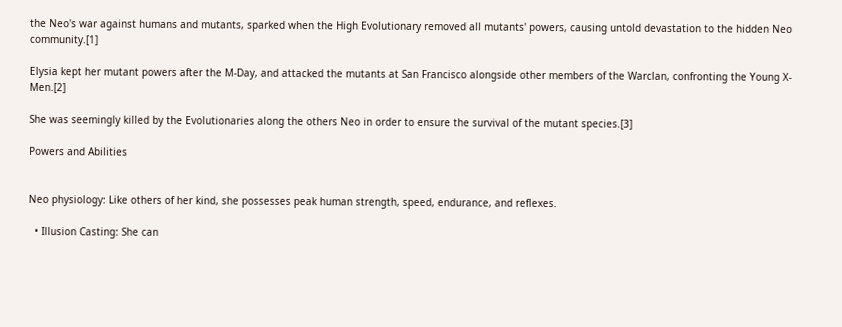the Neo's war against humans and mutants, sparked when the High Evolutionary removed all mutants' powers, causing untold devastation to the hidden Neo community.[1]

Elysia kept her mutant powers after the M-Day, and attacked the mutants at San Francisco alongside other members of the Warclan, confronting the Young X-Men.[2]

She was seemingly killed by the Evolutionaries along the others Neo in order to ensure the survival of the mutant species.[3]

Powers and Abilities


Neo physiology: Like others of her kind, she possesses peak human strength, speed, endurance, and reflexes.

  • Illusion Casting: She can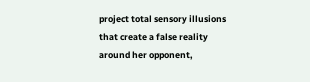project total sensory illusions that create a false reality around her opponent,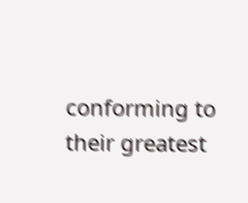conforming to their greatest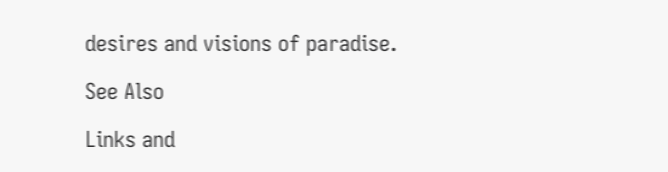desires and visions of paradise.

See Also

Links and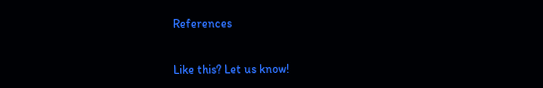References


Like this? Let us know!